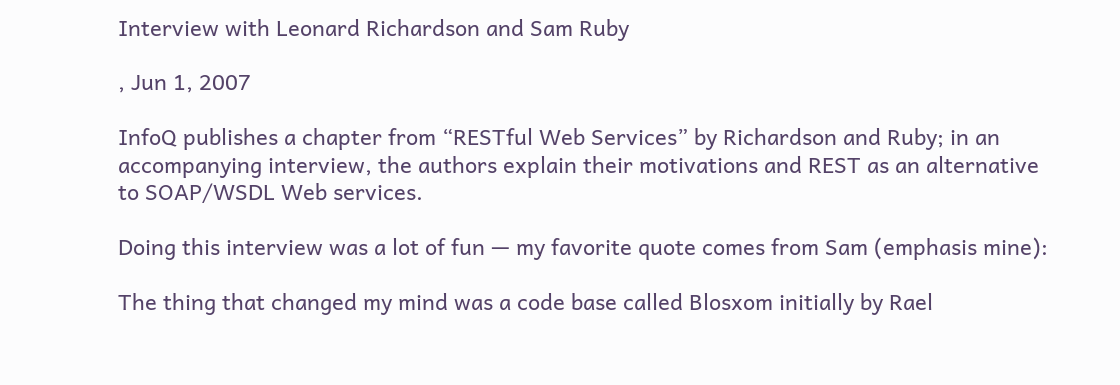Interview with Leonard Richardson and Sam Ruby

, Jun 1, 2007

InfoQ publishes a chapter from “RESTful Web Services” by Richardson and Ruby; in an accompanying interview, the authors explain their motivations and REST as an alternative to SOAP/WSDL Web services.

Doing this interview was a lot of fun — my favorite quote comes from Sam (emphasis mine):

The thing that changed my mind was a code base called Blosxom initially by Rael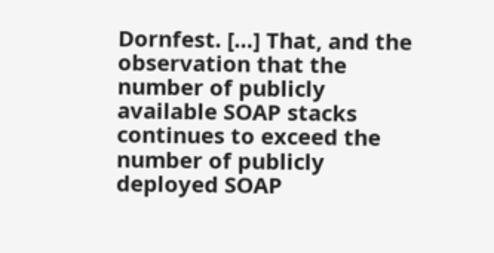Dornfest. […] That, and the observation that the number of publicly available SOAP stacks continues to exceed the number of publicly deployed SOAP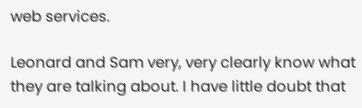web services.

Leonard and Sam very, very clearly know what they are talking about. I have little doubt that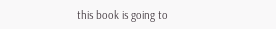this book is going to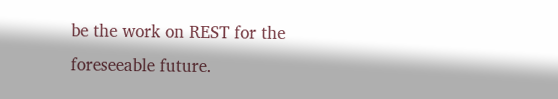be the work on REST for the foreseeable future.